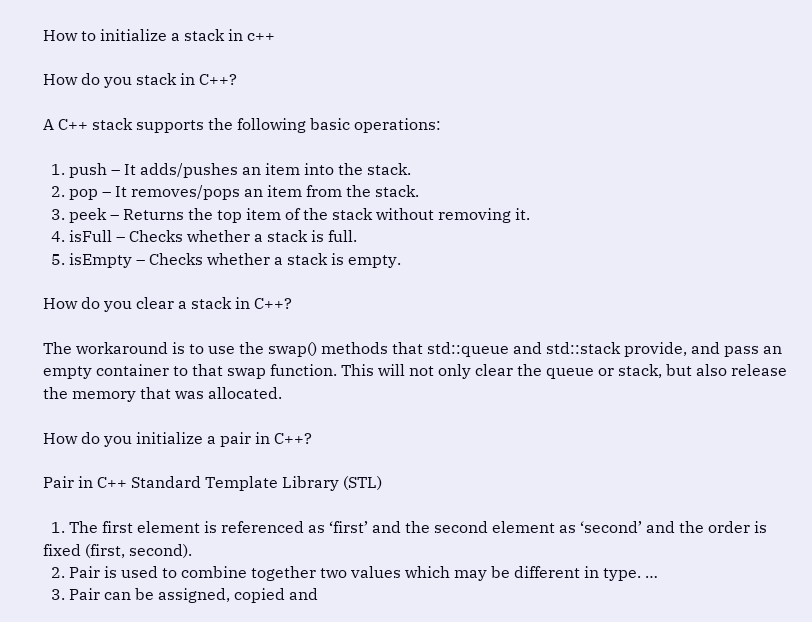How to initialize a stack in c++

How do you stack in C++?

A C++ stack supports the following basic operations:

  1. push – It adds/pushes an item into the stack.
  2. pop – It removes/pops an item from the stack.
  3. peek – Returns the top item of the stack without removing it.
  4. isFull – Checks whether a stack is full.
  5. isEmpty – Checks whether a stack is empty.

How do you clear a stack in C++?

The workaround is to use the swap() methods that std::queue and std::stack provide, and pass an empty container to that swap function. This will not only clear the queue or stack, but also release the memory that was allocated.

How do you initialize a pair in C++?

Pair in C++ Standard Template Library (STL)

  1. The first element is referenced as ‘first’ and the second element as ‘second’ and the order is fixed (first, second).
  2. Pair is used to combine together two values which may be different in type. …
  3. Pair can be assigned, copied and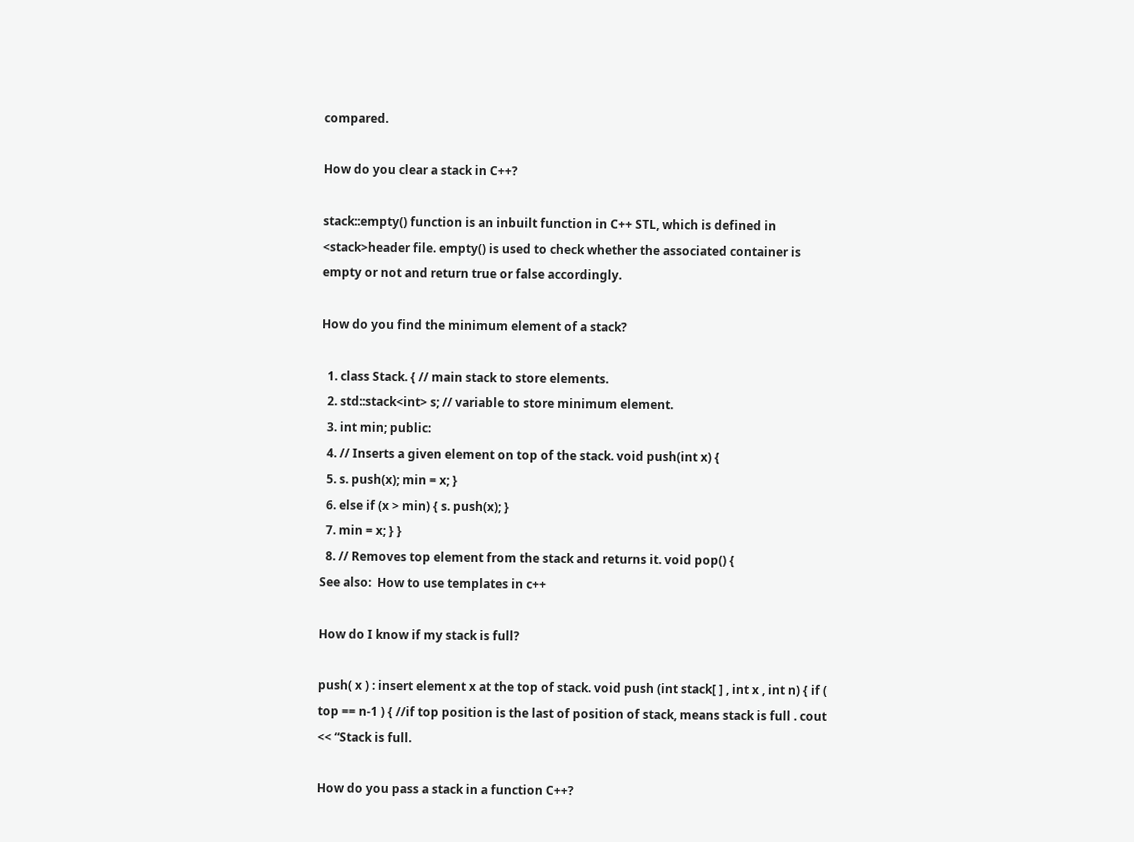compared.

How do you clear a stack in C++?

stack::empty() function is an inbuilt function in C++ STL, which is defined in <stack>header file. empty() is used to check whether the associated container is empty or not and return true or false accordingly.

How do you find the minimum element of a stack?

  1. class Stack. { // main stack to store elements.
  2. std::stack<int> s; // variable to store minimum element.
  3. int min; public:
  4. // Inserts a given element on top of the stack. void push(int x) {
  5. s. push(x); min = x; }
  6. else if (x > min) { s. push(x); }
  7. min = x; } }
  8. // Removes top element from the stack and returns it. void pop() {
See also:  How to use templates in c++

How do I know if my stack is full?

push( x ) : insert element x at the top of stack. void push (int stack[ ] , int x , int n) { if ( top == n-1 ) { //if top position is the last of position of stack, means stack is full . cout << “Stack is full.

How do you pass a stack in a function C++?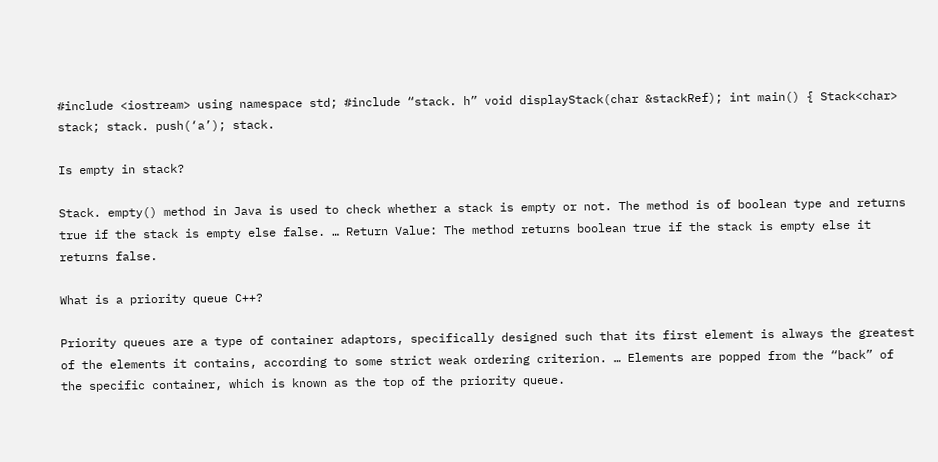#include <iostream> using namespace std; #include “stack. h” void displayStack(char &stackRef); int main() { Stack<char> stack; stack. push(‘a’); stack.

Is empty in stack?

Stack. empty() method in Java is used to check whether a stack is empty or not. The method is of boolean type and returns true if the stack is empty else false. … Return Value: The method returns boolean true if the stack is empty else it returns false.

What is a priority queue C++?

Priority queues are a type of container adaptors, specifically designed such that its first element is always the greatest of the elements it contains, according to some strict weak ordering criterion. … Elements are popped from the “back” of the specific container, which is known as the top of the priority queue.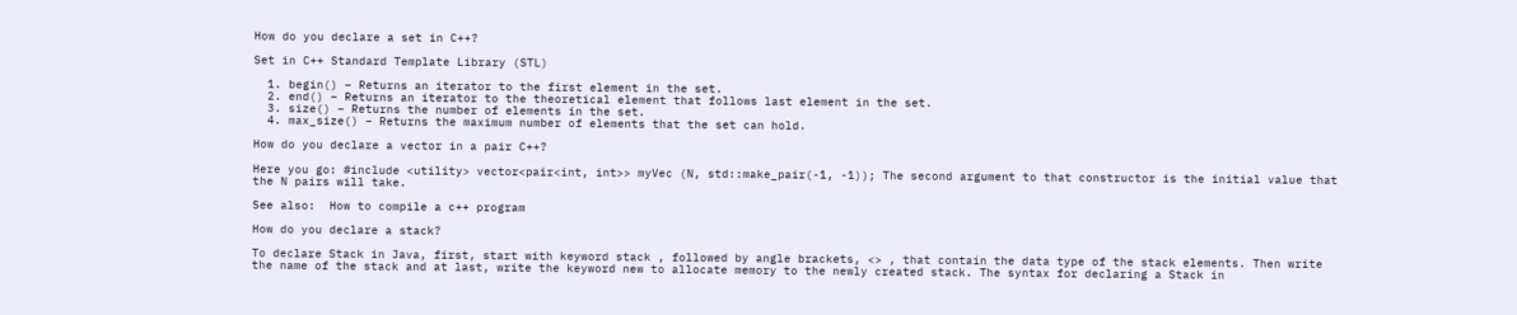How do you declare a set in C++?

Set in C++ Standard Template Library (STL)

  1. begin() – Returns an iterator to the first element in the set.
  2. end() – Returns an iterator to the theoretical element that follows last element in the set.
  3. size() – Returns the number of elements in the set.
  4. max_size() – Returns the maximum number of elements that the set can hold.

How do you declare a vector in a pair C++?

Here you go: #include <utility> vector<pair<int, int>> myVec (N, std::make_pair(-1, -1)); The second argument to that constructor is the initial value that the N pairs will take.

See also:  How to compile a c++ program

How do you declare a stack?

To declare Stack in Java, first, start with keyword stack , followed by angle brackets, <> , that contain the data type of the stack elements. Then write the name of the stack and at last, write the keyword new to allocate memory to the newly created stack. The syntax for declaring a Stack in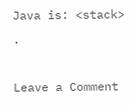Java is: <stack> .

Leave a Comment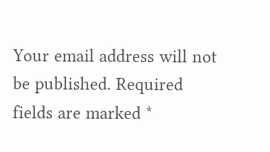Your email address will not be published. Required fields are marked *